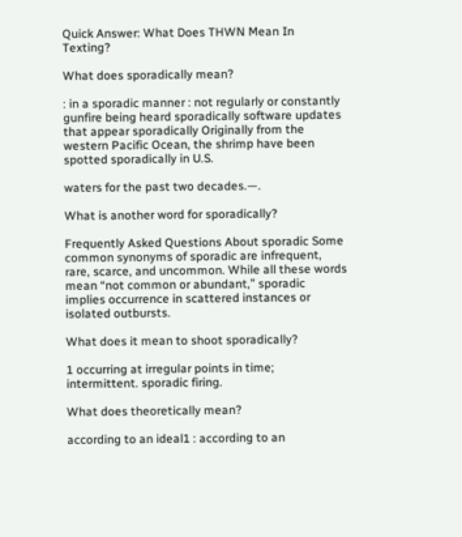Quick Answer: What Does THWN Mean In Texting?

What does sporadically mean?

: in a sporadic manner : not regularly or constantly gunfire being heard sporadically software updates that appear sporadically Originally from the western Pacific Ocean, the shrimp have been spotted sporadically in U.S.

waters for the past two decades.—.

What is another word for sporadically?

Frequently Asked Questions About sporadic Some common synonyms of sporadic are infrequent, rare, scarce, and uncommon. While all these words mean “not common or abundant,” sporadic implies occurrence in scattered instances or isolated outbursts.

What does it mean to shoot sporadically?

1 occurring at irregular points in time; intermittent. sporadic firing.

What does theoretically mean?

according to an ideal1 : according to an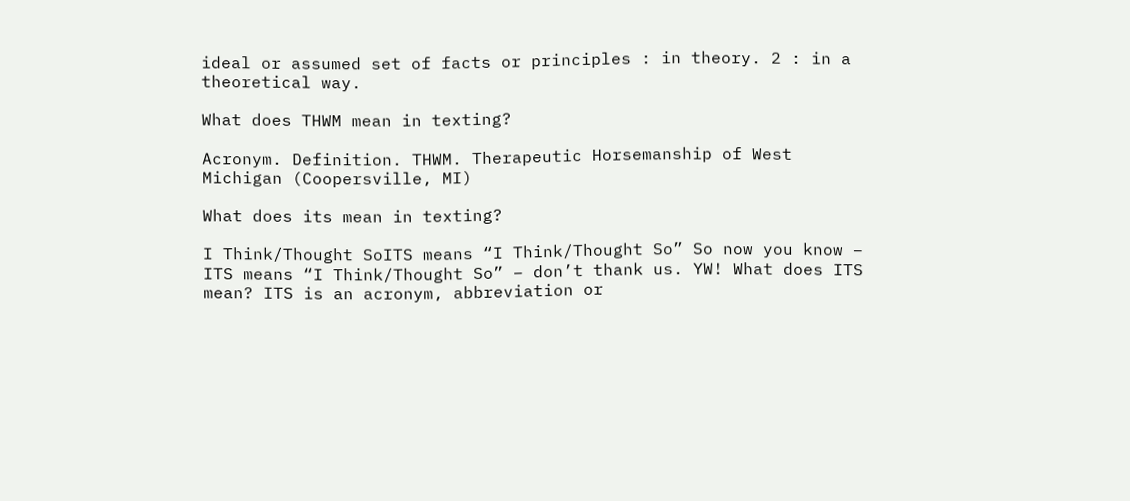ideal or assumed set of facts or principles : in theory. 2 : in a theoretical way.

What does THWM mean in texting?

Acronym. Definition. THWM. Therapeutic Horsemanship of West Michigan (Coopersville, MI)

What does its mean in texting?

I Think/Thought SoITS means “I Think/Thought So” So now you know – ITS means “I Think/Thought So” – don’t thank us. YW! What does ITS mean? ITS is an acronym, abbreviation or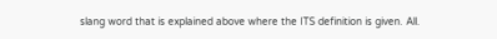slang word that is explained above where the ITS definition is given. All.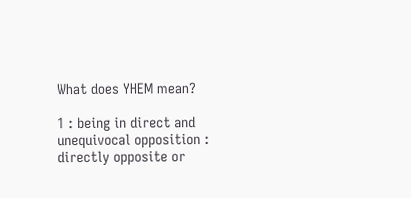What does YHEM mean?

1 : being in direct and unequivocal opposition : directly opposite or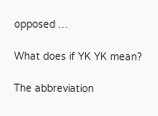opposed …

What does if YK YK mean?

The abbreviation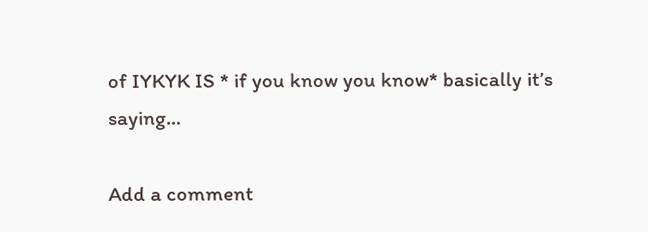of IYKYK IS * if you know you know* basically it’s saying…

Add a comment